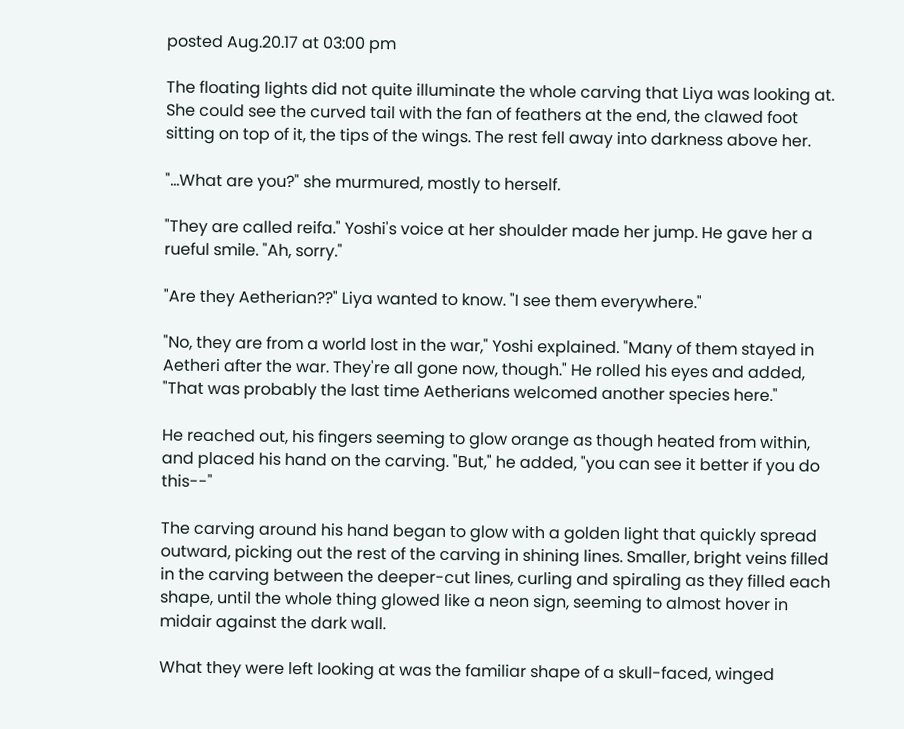posted Aug.20.17 at 03:00 pm

The floating lights did not quite illuminate the whole carving that Liya was looking at. She could see the curved tail with the fan of feathers at the end, the clawed foot sitting on top of it, the tips of the wings. The rest fell away into darkness above her.

"...What are you?" she murmured, mostly to herself.

"They are called reifa." Yoshi's voice at her shoulder made her jump. He gave her a rueful smile. "Ah, sorry."

"Are they Aetherian??" Liya wanted to know. "I see them everywhere."

"No, they are from a world lost in the war," Yoshi explained. "Many of them stayed in Aetheri after the war. They're all gone now, though." He rolled his eyes and added, "That was probably the last time Aetherians welcomed another species here."

He reached out, his fingers seeming to glow orange as though heated from within, and placed his hand on the carving. "But," he added, "you can see it better if you do this--"

The carving around his hand began to glow with a golden light that quickly spread outward, picking out the rest of the carving in shining lines. Smaller, bright veins filled in the carving between the deeper-cut lines, curling and spiraling as they filled each shape, until the whole thing glowed like a neon sign, seeming to almost hover in midair against the dark wall.

What they were left looking at was the familiar shape of a skull-faced, winged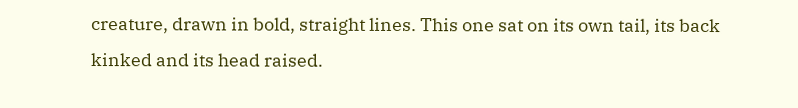creature, drawn in bold, straight lines. This one sat on its own tail, its back kinked and its head raised.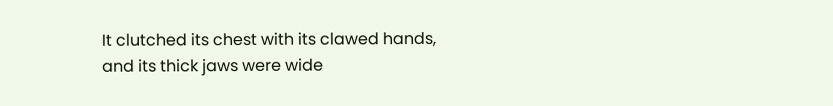It clutched its chest with its clawed hands, and its thick jaws were wide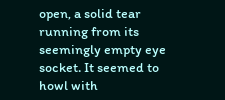open, a solid tear running from its seemingly empty eye socket. It seemed to howl with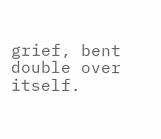grief, bent double over itself.